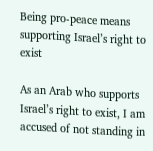Being pro-peace means supporting Israel’s right to exist

As an Arab who supports Israel’s right to exist, I am accused of not standing in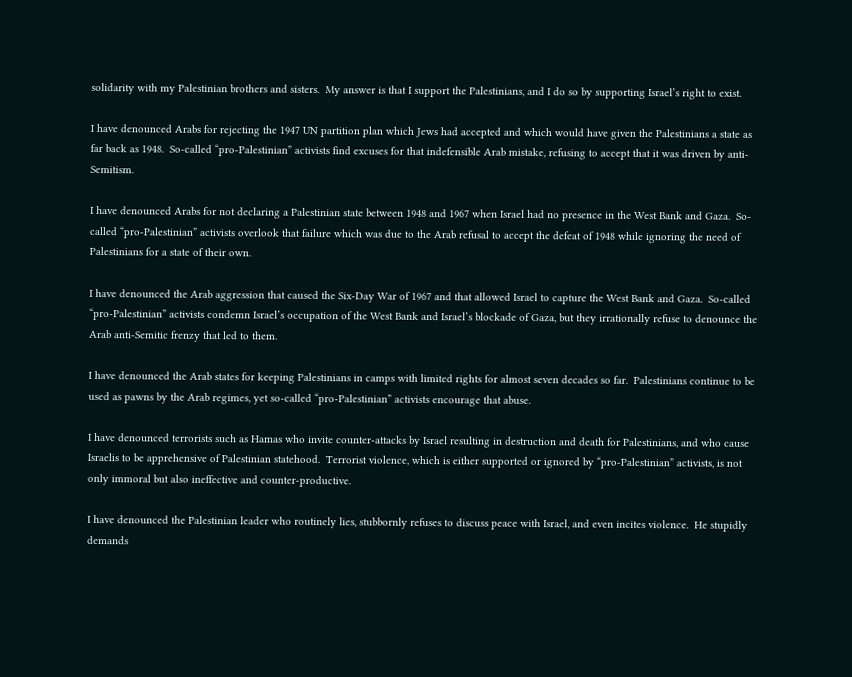solidarity with my Palestinian brothers and sisters.  My answer is that I support the Palestinians, and I do so by supporting Israel’s right to exist.

I have denounced Arabs for rejecting the 1947 UN partition plan which Jews had accepted and which would have given the Palestinians a state as far back as 1948.  So-called “pro-Palestinian” activists find excuses for that indefensible Arab mistake, refusing to accept that it was driven by anti-Semitism.

I have denounced Arabs for not declaring a Palestinian state between 1948 and 1967 when Israel had no presence in the West Bank and Gaza.  So-called “pro-Palestinian” activists overlook that failure which was due to the Arab refusal to accept the defeat of 1948 while ignoring the need of Palestinians for a state of their own.

I have denounced the Arab aggression that caused the Six-Day War of 1967 and that allowed Israel to capture the West Bank and Gaza.  So-called “pro-Palestinian” activists condemn Israel’s occupation of the West Bank and Israel’s blockade of Gaza, but they irrationally refuse to denounce the Arab anti-Semitic frenzy that led to them.

I have denounced the Arab states for keeping Palestinians in camps with limited rights for almost seven decades so far.  Palestinians continue to be used as pawns by the Arab regimes, yet so-called “pro-Palestinian” activists encourage that abuse.

I have denounced terrorists such as Hamas who invite counter-attacks by Israel resulting in destruction and death for Palestinians, and who cause Israelis to be apprehensive of Palestinian statehood.  Terrorist violence, which is either supported or ignored by “pro-Palestinian” activists, is not only immoral but also ineffective and counter-productive.

I have denounced the Palestinian leader who routinely lies, stubbornly refuses to discuss peace with Israel, and even incites violence.  He stupidly demands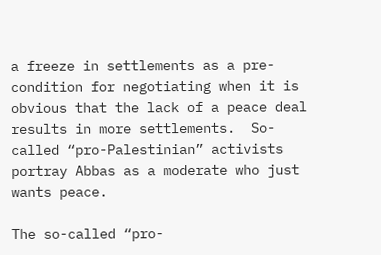a freeze in settlements as a pre-condition for negotiating when it is obvious that the lack of a peace deal results in more settlements.  So-called “pro-Palestinian” activists portray Abbas as a moderate who just wants peace.

The so-called “pro-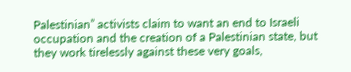Palestinian” activists claim to want an end to Israeli occupation and the creation of a Palestinian state, but they work tirelessly against these very goals,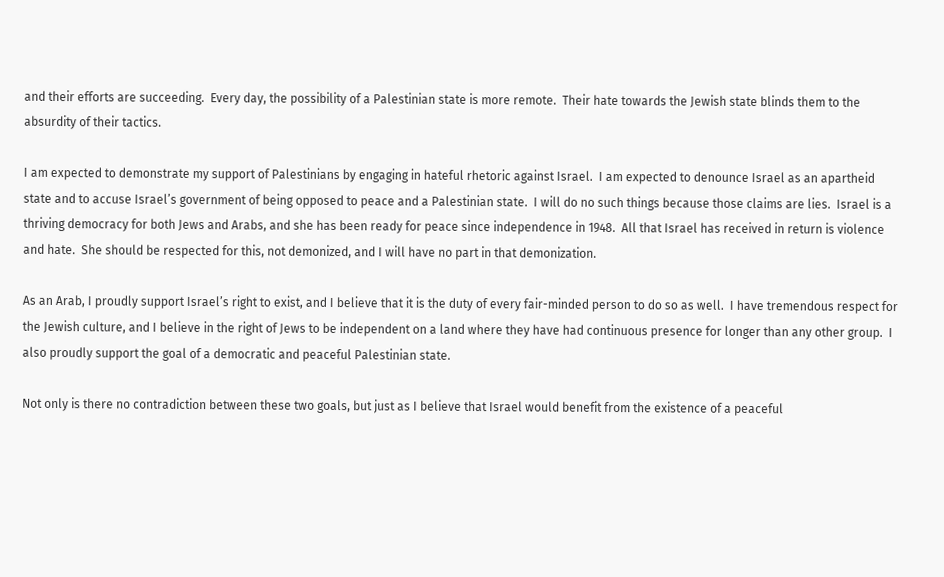and their efforts are succeeding.  Every day, the possibility of a Palestinian state is more remote.  Their hate towards the Jewish state blinds them to the absurdity of their tactics.

I am expected to demonstrate my support of Palestinians by engaging in hateful rhetoric against Israel.  I am expected to denounce Israel as an apartheid state and to accuse Israel’s government of being opposed to peace and a Palestinian state.  I will do no such things because those claims are lies.  Israel is a thriving democracy for both Jews and Arabs, and she has been ready for peace since independence in 1948.  All that Israel has received in return is violence and hate.  She should be respected for this, not demonized, and I will have no part in that demonization.

As an Arab, I proudly support Israel’s right to exist, and I believe that it is the duty of every fair-minded person to do so as well.  I have tremendous respect for the Jewish culture, and I believe in the right of Jews to be independent on a land where they have had continuous presence for longer than any other group.  I also proudly support the goal of a democratic and peaceful Palestinian state.

Not only is there no contradiction between these two goals, but just as I believe that Israel would benefit from the existence of a peaceful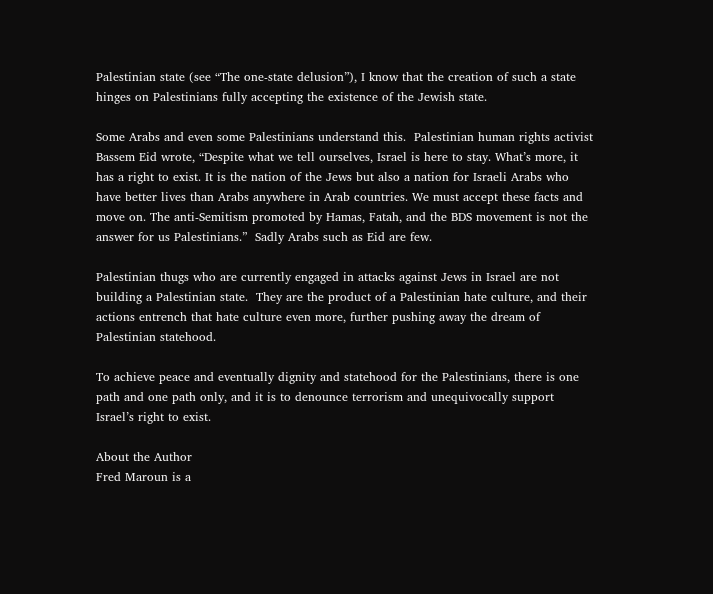Palestinian state (see “The one-state delusion”), I know that the creation of such a state hinges on Palestinians fully accepting the existence of the Jewish state.

Some Arabs and even some Palestinians understand this.  Palestinian human rights activist Bassem Eid wrote, “Despite what we tell ourselves, Israel is here to stay. What’s more, it has a right to exist. It is the nation of the Jews but also a nation for Israeli Arabs who have better lives than Arabs anywhere in Arab countries. We must accept these facts and move on. The anti-Semitism promoted by Hamas, Fatah, and the BDS movement is not the answer for us Palestinians.”  Sadly Arabs such as Eid are few.

Palestinian thugs who are currently engaged in attacks against Jews in Israel are not building a Palestinian state.  They are the product of a Palestinian hate culture, and their actions entrench that hate culture even more, further pushing away the dream of Palestinian statehood.

To achieve peace and eventually dignity and statehood for the Palestinians, there is one path and one path only, and it is to denounce terrorism and unequivocally support Israel’s right to exist.

About the Author
Fred Maroun is a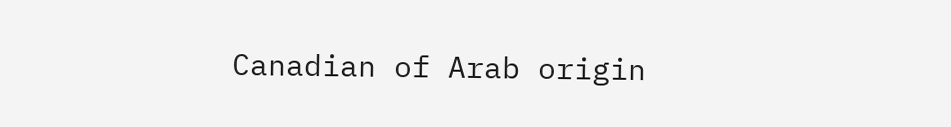Canadian of Arab origin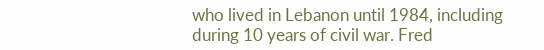who lived in Lebanon until 1984, including during 10 years of civil war. Fred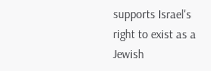supports Israel's right to exist as a Jewish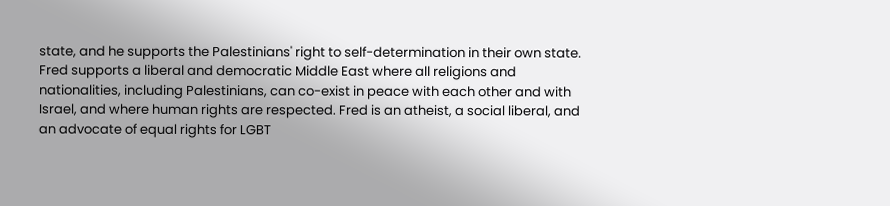state, and he supports the Palestinians' right to self-determination in their own state. Fred supports a liberal and democratic Middle East where all religions and nationalities, including Palestinians, can co-exist in peace with each other and with Israel, and where human rights are respected. Fred is an atheist, a social liberal, and an advocate of equal rights for LGBT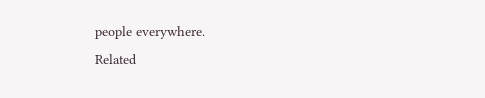people everywhere.
Related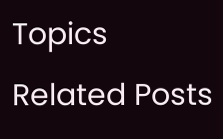Topics
Related Posts